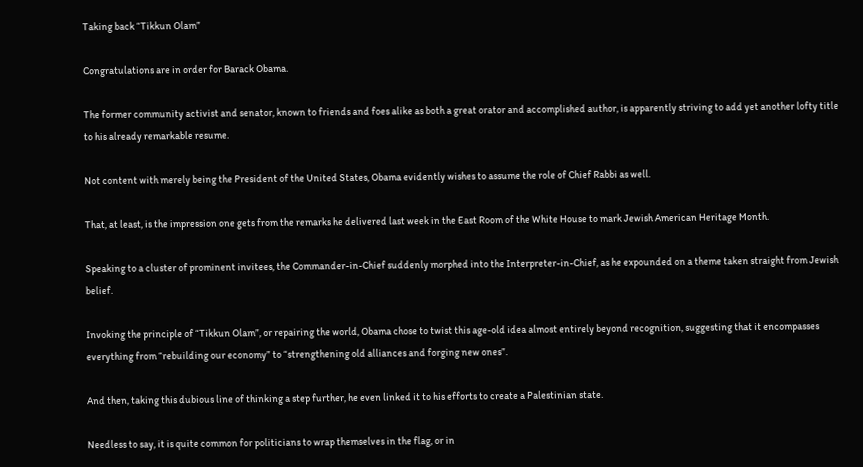Taking back “Tikkun Olam”

Congratulations are in order for Barack Obama.

The former community activist and senator, known to friends and foes alike as both a great orator and accomplished author, is apparently striving to add yet another lofty title to his already remarkable resume.

Not content with merely being the President of the United States, Obama evidently wishes to assume the role of Chief Rabbi as well.

That, at least, is the impression one gets from the remarks he delivered last week in the East Room of the White House to mark Jewish American Heritage Month.

Speaking to a cluster of prominent invitees, the Commander-in-Chief suddenly morphed into the Interpreter-in-Chief, as he expounded on a theme taken straight from Jewish belief.

Invoking the principle of “Tikkun Olam”, or repairing the world, Obama chose to twist this age-old idea almost entirely beyond recognition, suggesting that it encompasses everything from “rebuilding our economy” to “strengthening old alliances and forging new ones”.

And then, taking this dubious line of thinking a step further, he even linked it to his efforts to create a Palestinian state.

Needless to say, it is quite common for politicians to wrap themselves in the flag, or in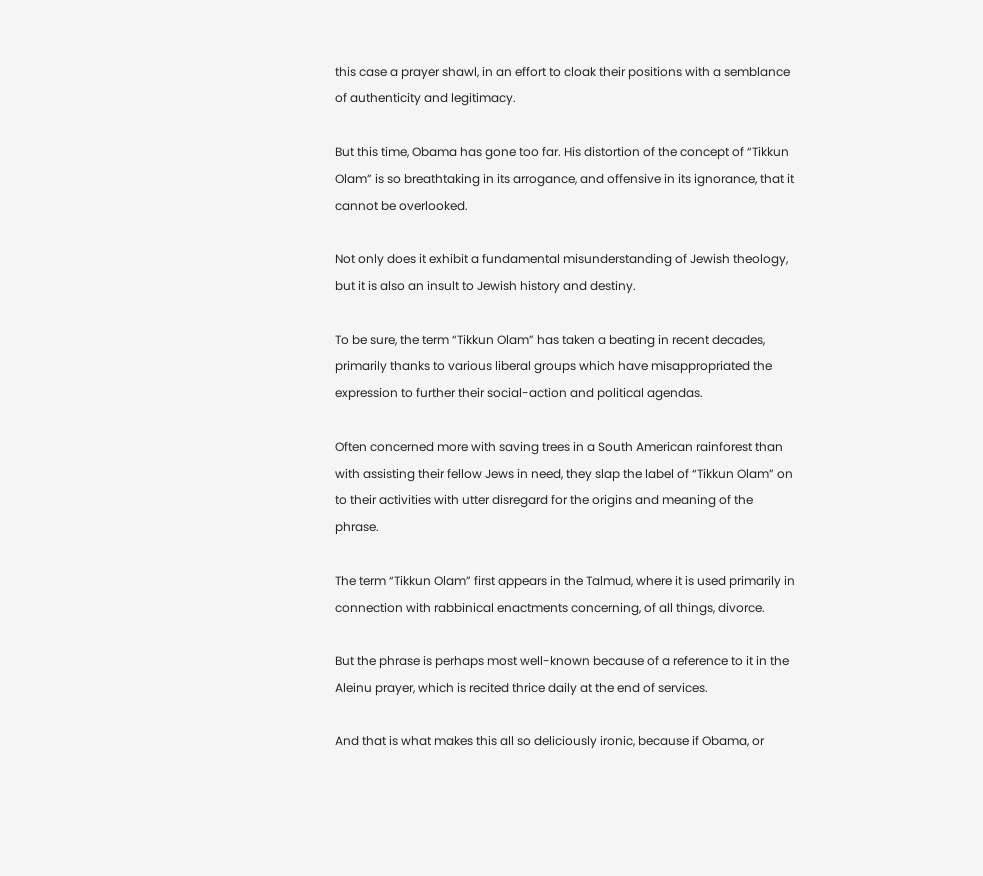this case a prayer shawl, in an effort to cloak their positions with a semblance of authenticity and legitimacy.

But this time, Obama has gone too far. His distortion of the concept of “Tikkun Olam” is so breathtaking in its arrogance, and offensive in its ignorance, that it cannot be overlooked.

Not only does it exhibit a fundamental misunderstanding of Jewish theology, but it is also an insult to Jewish history and destiny.

To be sure, the term “Tikkun Olam” has taken a beating in recent decades, primarily thanks to various liberal groups which have misappropriated the expression to further their social-action and political agendas.

Often concerned more with saving trees in a South American rainforest than with assisting their fellow Jews in need, they slap the label of “Tikkun Olam” on to their activities with utter disregard for the origins and meaning of the phrase.

The term “Tikkun Olam” first appears in the Talmud, where it is used primarily in connection with rabbinical enactments concerning, of all things, divorce.

But the phrase is perhaps most well-known because of a reference to it in the Aleinu prayer, which is recited thrice daily at the end of services.

And that is what makes this all so deliciously ironic, because if Obama, or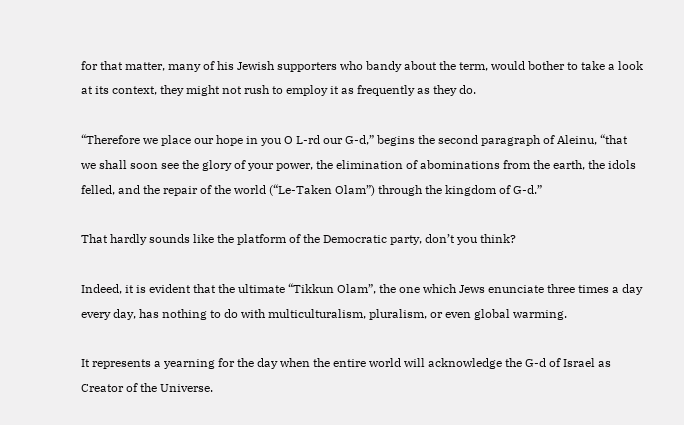for that matter, many of his Jewish supporters who bandy about the term, would bother to take a look at its context, they might not rush to employ it as frequently as they do.

“Therefore we place our hope in you O L-rd our G-d,” begins the second paragraph of Aleinu, “that we shall soon see the glory of your power, the elimination of abominations from the earth, the idols felled, and the repair of the world (“Le-Taken Olam”) through the kingdom of G-d.”

That hardly sounds like the platform of the Democratic party, don’t you think?

Indeed, it is evident that the ultimate “Tikkun Olam”, the one which Jews enunciate three times a day every day, has nothing to do with multiculturalism, pluralism, or even global warming.

It represents a yearning for the day when the entire world will acknowledge the G-d of Israel as Creator of the Universe.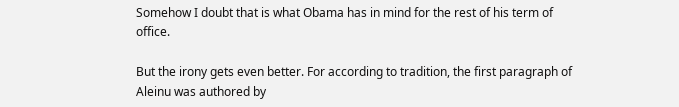Somehow I doubt that is what Obama has in mind for the rest of his term of office.

But the irony gets even better. For according to tradition, the first paragraph of Aleinu was authored by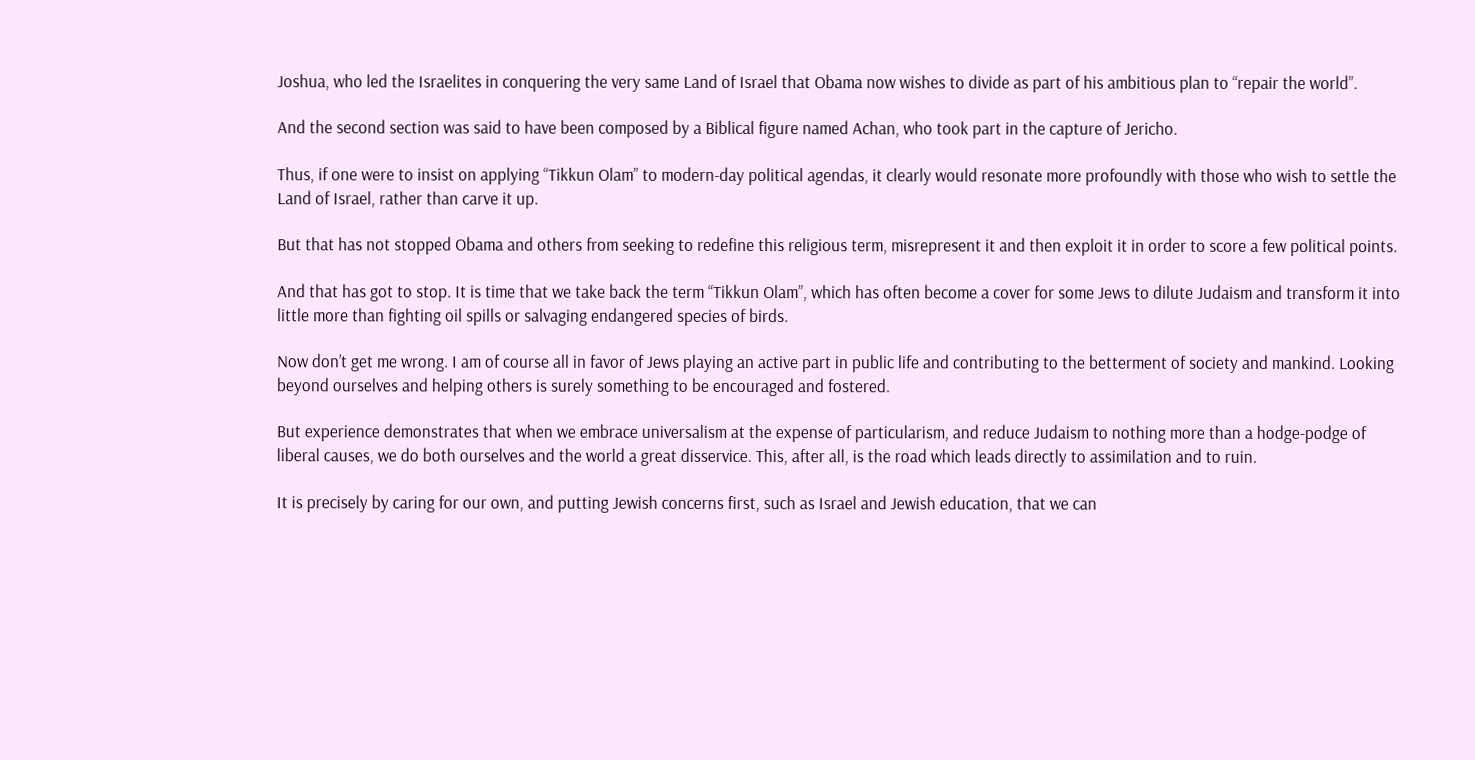Joshua, who led the Israelites in conquering the very same Land of Israel that Obama now wishes to divide as part of his ambitious plan to “repair the world”.

And the second section was said to have been composed by a Biblical figure named Achan, who took part in the capture of Jericho.

Thus, if one were to insist on applying “Tikkun Olam” to modern-day political agendas, it clearly would resonate more profoundly with those who wish to settle the Land of Israel, rather than carve it up.

But that has not stopped Obama and others from seeking to redefine this religious term, misrepresent it and then exploit it in order to score a few political points.

And that has got to stop. It is time that we take back the term “Tikkun Olam”, which has often become a cover for some Jews to dilute Judaism and transform it into little more than fighting oil spills or salvaging endangered species of birds.

Now don’t get me wrong. I am of course all in favor of Jews playing an active part in public life and contributing to the betterment of society and mankind. Looking beyond ourselves and helping others is surely something to be encouraged and fostered.

But experience demonstrates that when we embrace universalism at the expense of particularism, and reduce Judaism to nothing more than a hodge-podge of liberal causes, we do both ourselves and the world a great disservice. This, after all, is the road which leads directly to assimilation and to ruin.

It is precisely by caring for our own, and putting Jewish concerns first, such as Israel and Jewish education, that we can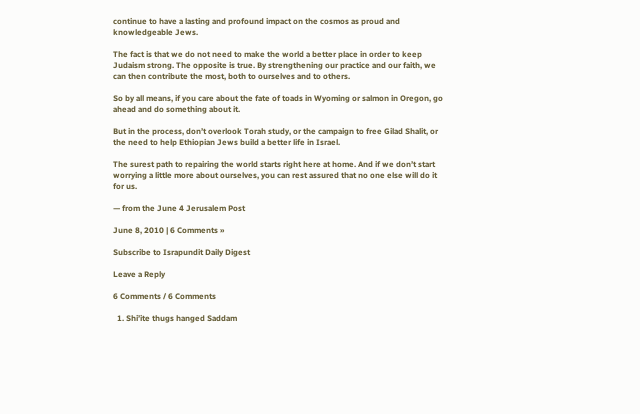continue to have a lasting and profound impact on the cosmos as proud and knowledgeable Jews.

The fact is that we do not need to make the world a better place in order to keep Judaism strong. The opposite is true. By strengthening our practice and our faith, we can then contribute the most, both to ourselves and to others.

So by all means, if you care about the fate of toads in Wyoming or salmon in Oregon, go ahead and do something about it.

But in the process, don’t overlook Torah study, or the campaign to free Gilad Shalit, or the need to help Ethiopian Jews build a better life in Israel.

The surest path to repairing the world starts right here at home. And if we don’t start worrying a little more about ourselves, you can rest assured that no one else will do it for us.

— from the June 4 Jerusalem Post

June 8, 2010 | 6 Comments »

Subscribe to Israpundit Daily Digest

Leave a Reply

6 Comments / 6 Comments

  1. Shi’ite thugs hanged Saddam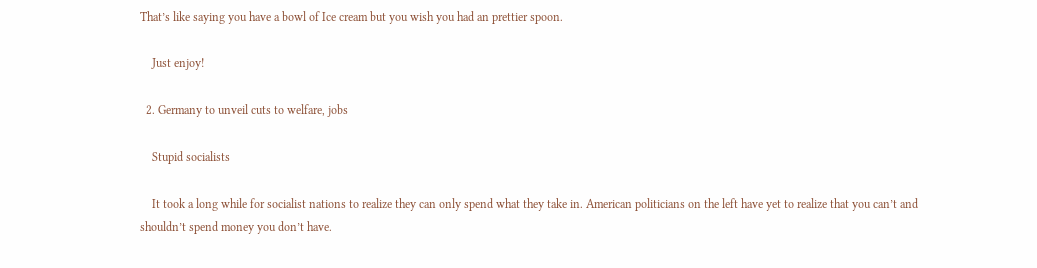That’s like saying you have a bowl of Ice cream but you wish you had an prettier spoon.

    Just enjoy!

  2. Germany to unveil cuts to welfare, jobs

    Stupid socialists

    It took a long while for socialist nations to realize they can only spend what they take in. American politicians on the left have yet to realize that you can’t and shouldn’t spend money you don’t have.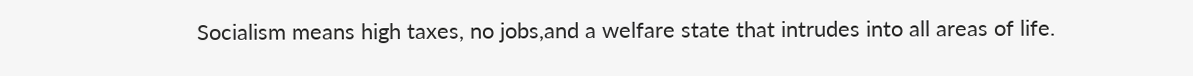Socialism means high taxes, no jobs,and a welfare state that intrudes into all areas of life.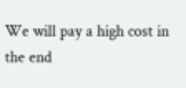We will pay a high cost in the end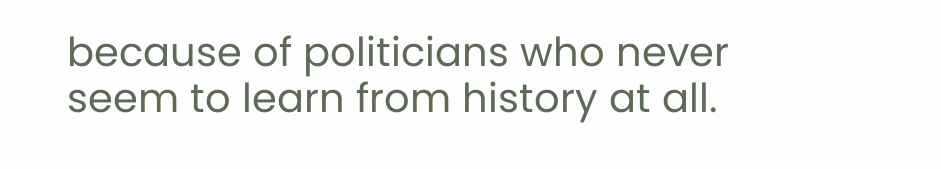because of politicians who never seem to learn from history at all.